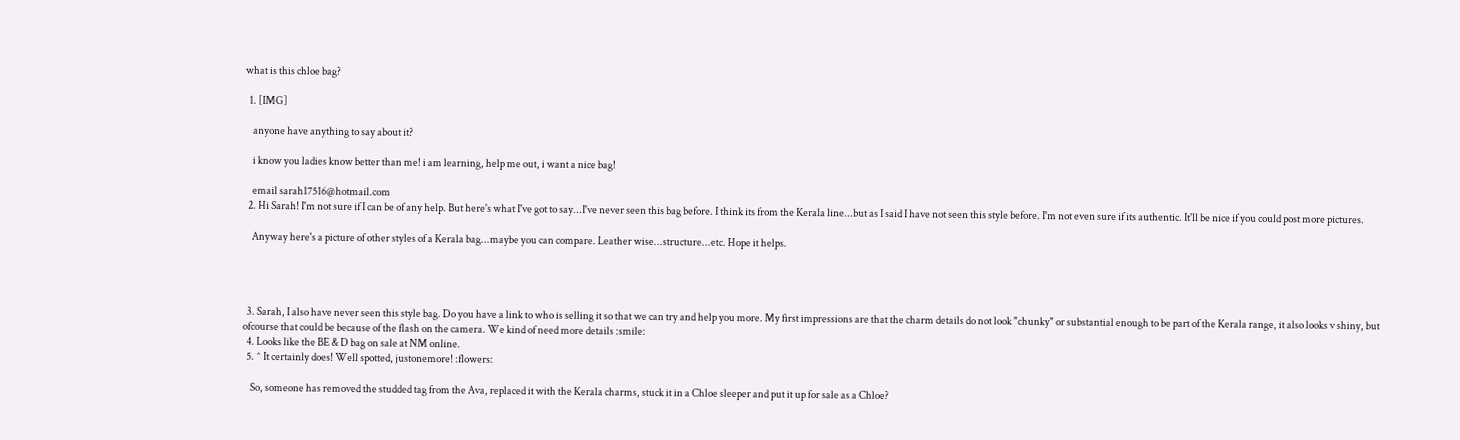what is this chloe bag?

  1. [IMG]

    anyone have anything to say about it?

    i know you ladies know better than me! i am learning, help me out, i want a nice bag!

    email sarah17516@hotmail.com
  2. Hi Sarah! I'm not sure if I can be of any help. But here's what I've got to say...I've never seen this bag before. I think its from the Kerala line...but as I said I have not seen this style before. I'm not even sure if its authentic. It'll be nice if you could post more pictures.

    Anyway here's a picture of other styles of a Kerala bag...maybe you can compare. Leather wise...structure...etc. Hope it helps.




  3. Sarah, I also have never seen this style bag. Do you have a link to who is selling it so that we can try and help you more. My first impressions are that the charm details do not look "chunky" or substantial enough to be part of the Kerala range, it also looks v shiny, but ofcourse that could be because of the flash on the camera. We kind of need more details :smile:
  4. Looks like the BE & D bag on sale at NM online.
  5. ^ It certainly does! Well spotted, justonemore! :flowers:

    So, someone has removed the studded tag from the Ava, replaced it with the Kerala charms, stuck it in a Chloe sleeper and put it up for sale as a Chloe?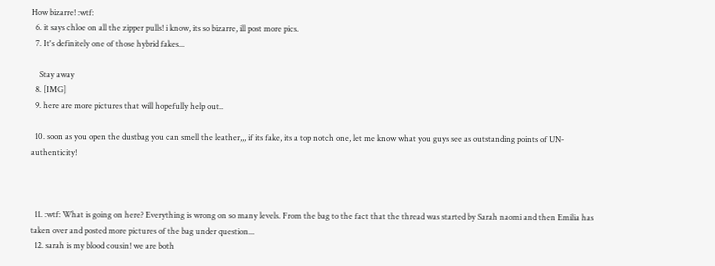How bizarre! :wtf:
  6. it says chloe on all the zipper pulls! i know, its so bizarre, ill post more pics.
  7. It's definitely one of those hybrid fakes...

    Stay away
  8. [IMG]
  9. here are more pictures that will hopefully help out..

  10. soon as you open the dustbag you can smell the leather,,, if its fake, its a top notch one, let me know what you guys see as outstanding points of UN-authenticity!



  11. :wtf: What is going on here? Everything is wrong on so many levels. From the bag to the fact that the thread was started by Sarah naomi and then Emilia has taken over and posted more pictures of the bag under question...
  12. sarah is my blood cousin! we are both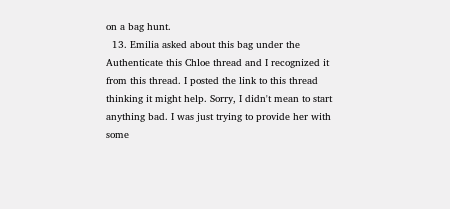on a bag hunt.
  13. Emilia asked about this bag under the Authenticate this Chloe thread and I recognized it from this thread. I posted the link to this thread thinking it might help. Sorry, I didn't mean to start anything bad. I was just trying to provide her with some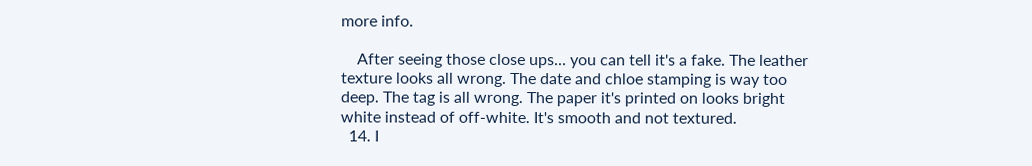more info.

    After seeing those close ups... you can tell it's a fake. The leather texture looks all wrong. The date and chloe stamping is way too deep. The tag is all wrong. The paper it's printed on looks bright white instead of off-white. It's smooth and not textured.
  14. I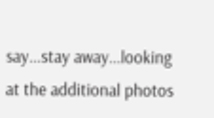say...stay away...looking at the additional photos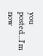you posted...I'm now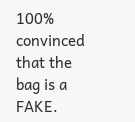100% convinced that the bag is a FAKE.